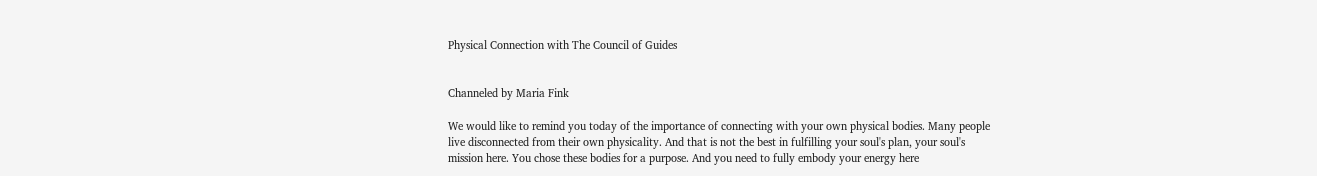Physical Connection with The Council of Guides


Channeled by Maria Fink

We would like to remind you today of the importance of connecting with your own physical bodies. Many people live disconnected from their own physicality. And that is not the best in fulfilling your soul's plan, your soul's mission here. You chose these bodies for a purpose. And you need to fully embody your energy here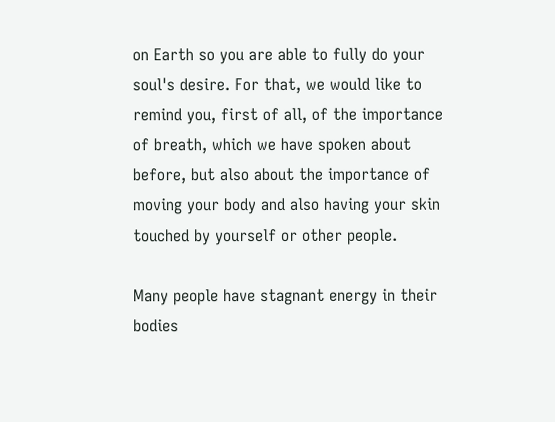on Earth so you are able to fully do your soul's desire. For that, we would like to remind you, first of all, of the importance of breath, which we have spoken about before, but also about the importance of moving your body and also having your skin touched by yourself or other people.

Many people have stagnant energy in their bodies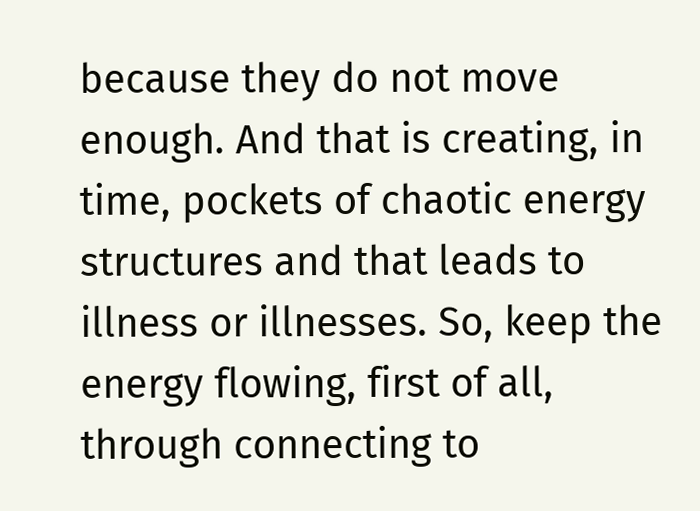because they do not move enough. And that is creating, in time, pockets of chaotic energy structures and that leads to illness or illnesses. So, keep the energy flowing, first of all, through connecting to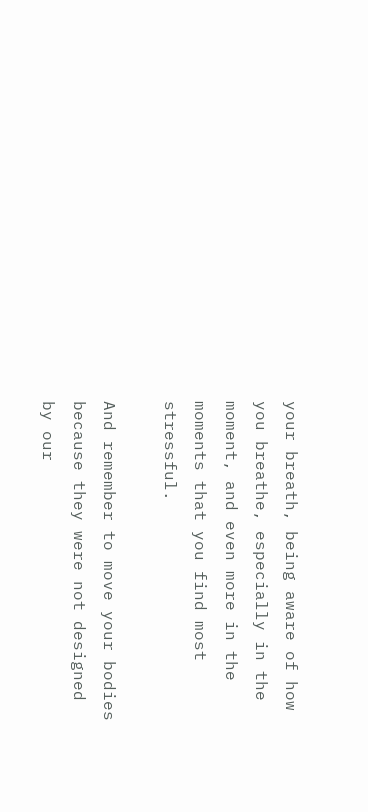your breath, being aware of how you breathe, especially in the moment, and even more in the moments that you find most stressful.

And remember to move your bodies because they were not designed by our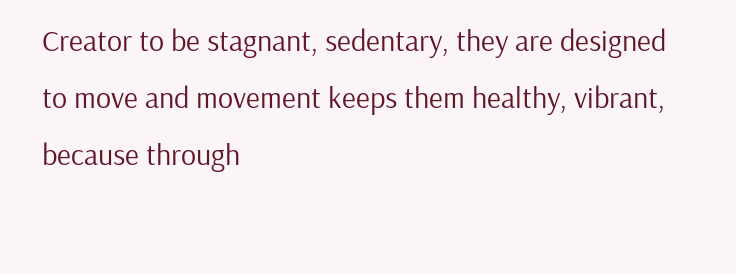Creator to be stagnant, sedentary, they are designed to move and movement keeps them healthy, vibrant, because through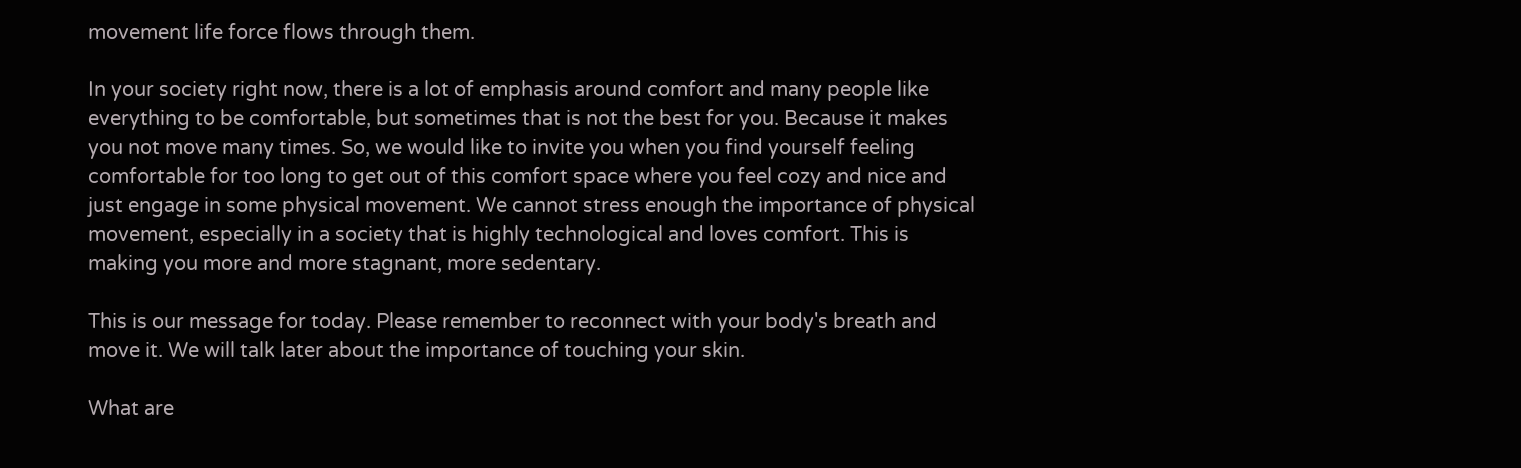movement life force flows through them.

In your society right now, there is a lot of emphasis around comfort and many people like everything to be comfortable, but sometimes that is not the best for you. Because it makes you not move many times. So, we would like to invite you when you find yourself feeling comfortable for too long to get out of this comfort space where you feel cozy and nice and just engage in some physical movement. We cannot stress enough the importance of physical movement, especially in a society that is highly technological and loves comfort. This is making you more and more stagnant, more sedentary.

This is our message for today. Please remember to reconnect with your body's breath and move it. We will talk later about the importance of touching your skin.

What are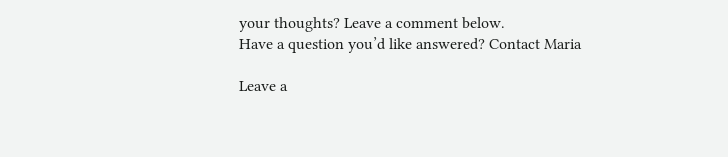your thoughts? Leave a comment below.
Have a question you’d like answered? Contact Maria

Leave a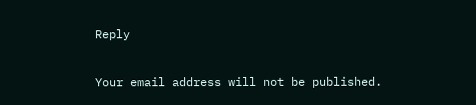Reply

Your email address will not be published.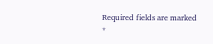Required fields are marked *